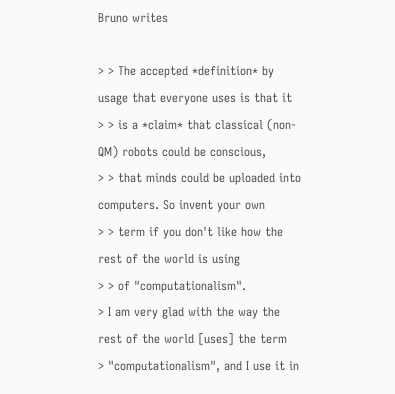Bruno writes

> > The accepted *definition* by usage that everyone uses is that it
> > is a *claim* that classical (non-QM) robots could be conscious,
> > that minds could be uploaded into computers. So invent your own
> > term if you don't like how the rest of the world is using
> > of "computationalism".
> I am very glad with the way the rest of the world [uses] the term
> "computationalism", and I use it in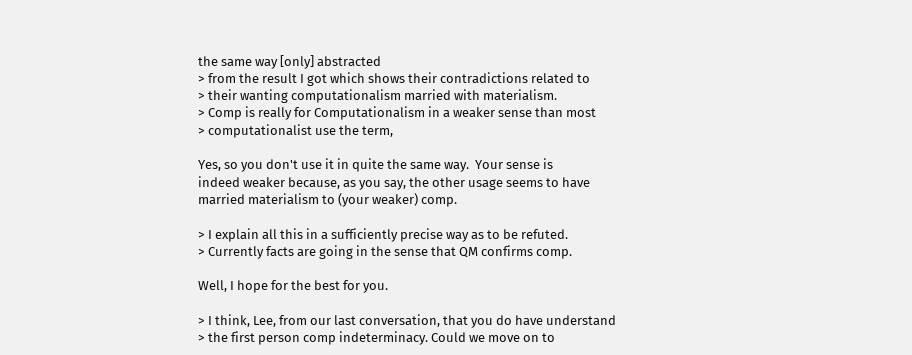the same way [only] abstracted
> from the result I got which shows their contradictions related to
> their wanting computationalism married with materialism.
> Comp is really for Computationalism in a weaker sense than most
> computationalist use the term,

Yes, so you don't use it in quite the same way.  Your sense is
indeed weaker because, as you say, the other usage seems to have
married materialism to (your weaker) comp.

> I explain all this in a sufficiently precise way as to be refuted.
> Currently facts are going in the sense that QM confirms comp.

Well, I hope for the best for you.

> I think, Lee, from our last conversation, that you do have understand
> the first person comp indeterminacy. Could we move on to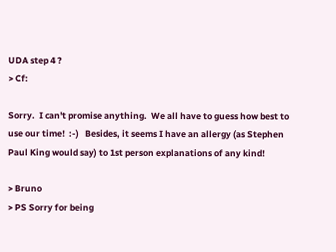UDA step 4 ?
> Cf:

Sorry.  I can't promise anything.  We all have to guess how best to
use our time!  :-)   Besides, it seems I have an allergy (as Stephen
Paul King would say) to 1st person explanations of any kind!

> Bruno
> PS Sorry for being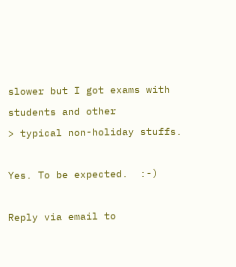slower but I got exams with students and other
> typical non-holiday stuffs.

Yes. To be expected.  :-)

Reply via email to